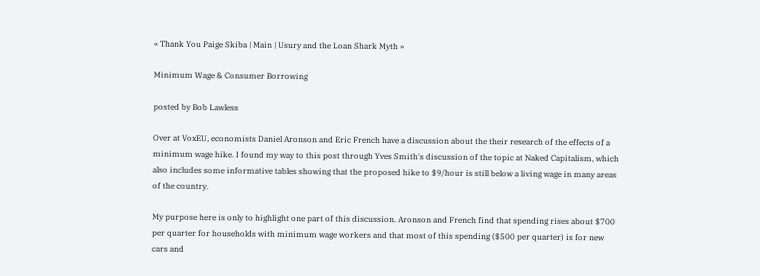« Thank You Paige Skiba | Main | Usury and the Loan Shark Myth »

Minimum Wage & Consumer Borrowing

posted by Bob Lawless

Over at VoxEU, economists Daniel Aronson and Eric French have a discussion about the their research of the effects of a minimum wage hike. I found my way to this post through Yves Smith's discussion of the topic at Naked Capitalism, which also includes some informative tables showing that the proposed hike to $9/hour is still below a living wage in many areas of the country.

My purpose here is only to highlight one part of this discussion. Aronson and French find that spending rises about $700 per quarter for households with minimum wage workers and that most of this spending ($500 per quarter) is for new cars and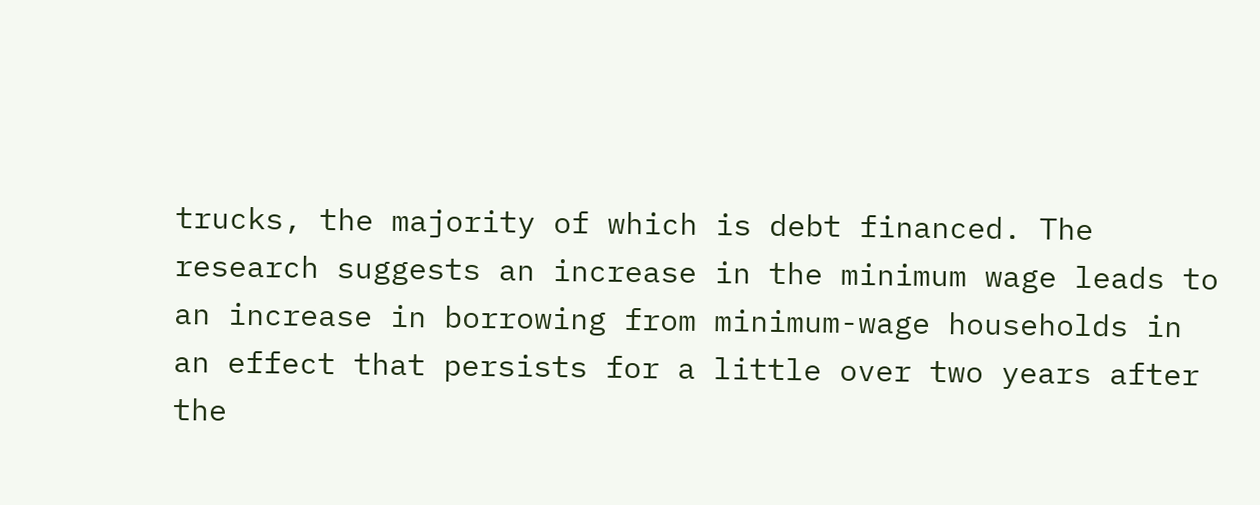trucks, the majority of which is debt financed. The research suggests an increase in the minimum wage leads to an increase in borrowing from minimum-wage households in an effect that persists for a little over two years after the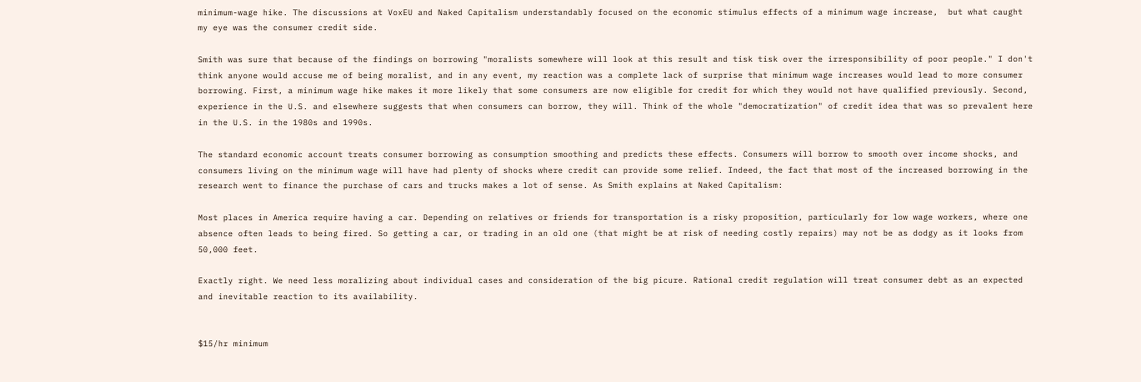minimum-wage hike. The discussions at VoxEU and Naked Capitalism understandably focused on the economic stimulus effects of a minimum wage increase,  but what caught my eye was the consumer credit side.

Smith was sure that because of the findings on borrowing "moralists somewhere will look at this result and tisk tisk over the irresponsibility of poor people." I don't think anyone would accuse me of being moralist, and in any event, my reaction was a complete lack of surprise that minimum wage increases would lead to more consumer borrowing. First, a minimum wage hike makes it more likely that some consumers are now eligible for credit for which they would not have qualified previously. Second, experience in the U.S. and elsewhere suggests that when consumers can borrow, they will. Think of the whole "democratization" of credit idea that was so prevalent here in the U.S. in the 1980s and 1990s.

The standard economic account treats consumer borrowing as consumption smoothing and predicts these effects. Consumers will borrow to smooth over income shocks, and consumers living on the minimum wage will have had plenty of shocks where credit can provide some relief. Indeed, the fact that most of the increased borrowing in the research went to finance the purchase of cars and trucks makes a lot of sense. As Smith explains at Naked Capitalism:

Most places in America require having a car. Depending on relatives or friends for transportation is a risky proposition, particularly for low wage workers, where one absence often leads to being fired. So getting a car, or trading in an old one (that might be at risk of needing costly repairs) may not be as dodgy as it looks from 50,000 feet.

Exactly right. We need less moralizing about individual cases and consideration of the big picure. Rational credit regulation will treat consumer debt as an expected and inevitable reaction to its availability.


$15/hr minimum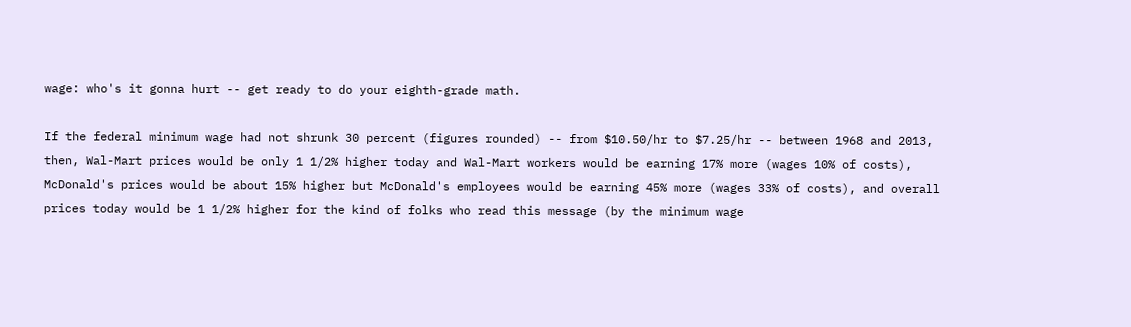wage: who's it gonna hurt -- get ready to do your eighth-grade math.

If the federal minimum wage had not shrunk 30 percent (figures rounded) -- from $10.50/hr to $7.25/hr -- between 1968 and 2013, then, Wal-Mart prices would be only 1 1/2% higher today and Wal-Mart workers would be earning 17% more (wages 10% of costs), McDonald's prices would be about 15% higher but McDonald's employees would be earning 45% more (wages 33% of costs), and overall prices today would be 1 1/2% higher for the kind of folks who read this message (by the minimum wage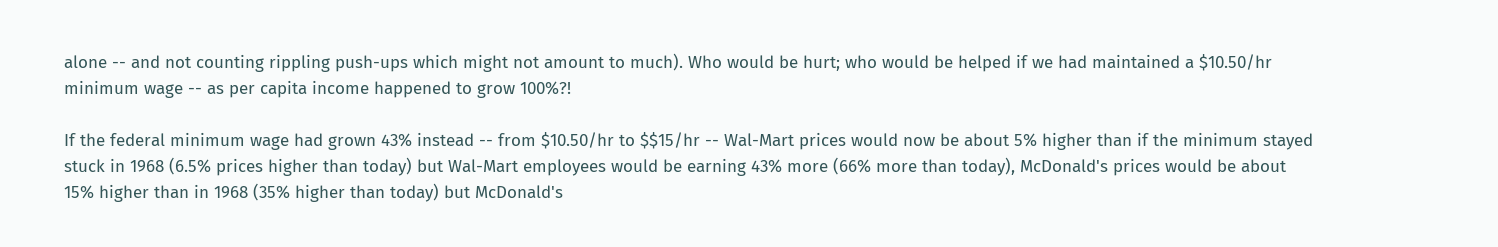alone -- and not counting rippling push-ups which might not amount to much). Who would be hurt; who would be helped if we had maintained a $10.50/hr minimum wage -- as per capita income happened to grow 100%?!

If the federal minimum wage had grown 43% instead -- from $10.50/hr to $$15/hr -- Wal-Mart prices would now be about 5% higher than if the minimum stayed stuck in 1968 (6.5% prices higher than today) but Wal-Mart employees would be earning 43% more (66% more than today), McDonald's prices would be about 15% higher than in 1968 (35% higher than today) but McDonald's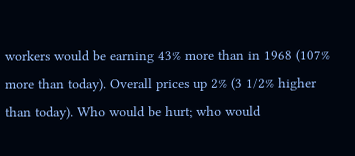workers would be earning 43% more than in 1968 (107% more than today). Overall prices up 2% (3 1/2% higher than today). Who would be hurt; who would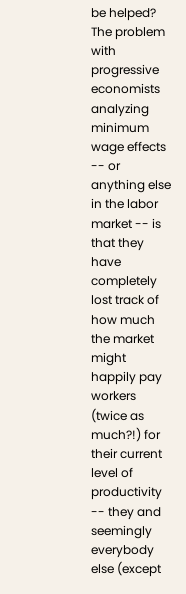be helped?
The problem with progressive economists analyzing minimum wage effects -- or anything else in the labor market -- is that they have completely lost track of how much the market might happily pay workers (twice as much?!) for their current level of productivity -- they and seemingly everybody else (except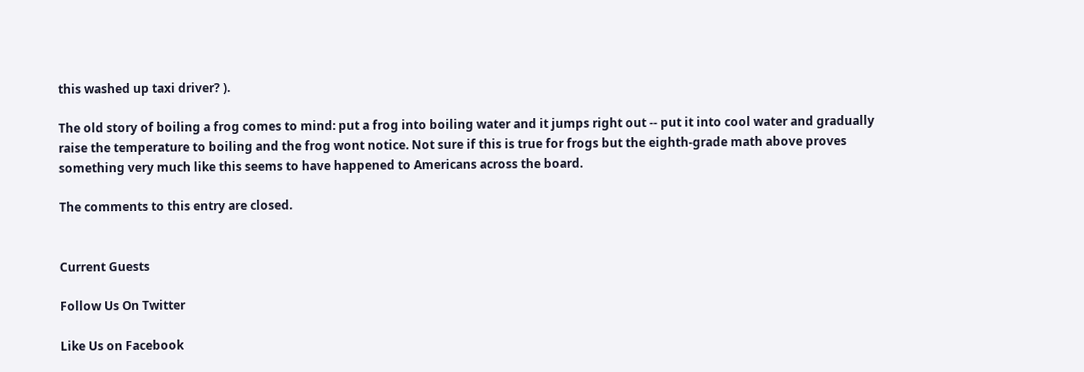this washed up taxi driver? ).

The old story of boiling a frog comes to mind: put a frog into boiling water and it jumps right out -- put it into cool water and gradually raise the temperature to boiling and the frog wont notice. Not sure if this is true for frogs but the eighth-grade math above proves something very much like this seems to have happened to Americans across the board.

The comments to this entry are closed.


Current Guests

Follow Us On Twitter

Like Us on Facebook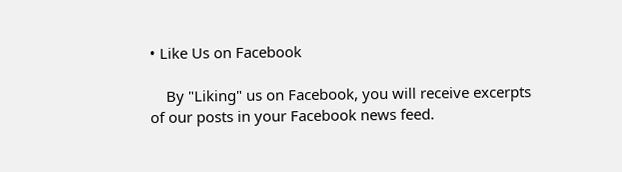• Like Us on Facebook

    By "Liking" us on Facebook, you will receive excerpts of our posts in your Facebook news feed.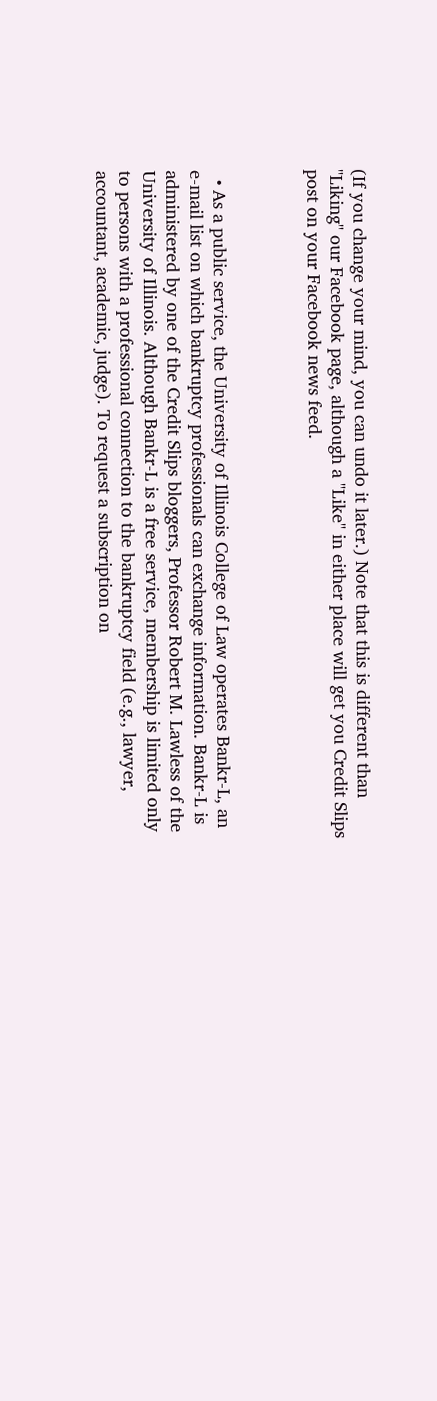(If you change your mind, you can undo it later.) Note that this is different than "Liking" our Facebook page, although a "Like" in either place will get you Credit Slips post on your Facebook news feed.



  • As a public service, the University of Illinois College of Law operates Bankr-L, an e-mail list on which bankruptcy professionals can exchange information. Bankr-L is administered by one of the Credit Slips bloggers, Professor Robert M. Lawless of the University of Illinois. Although Bankr-L is a free service, membership is limited only to persons with a professional connection to the bankruptcy field (e.g., lawyer, accountant, academic, judge). To request a subscription on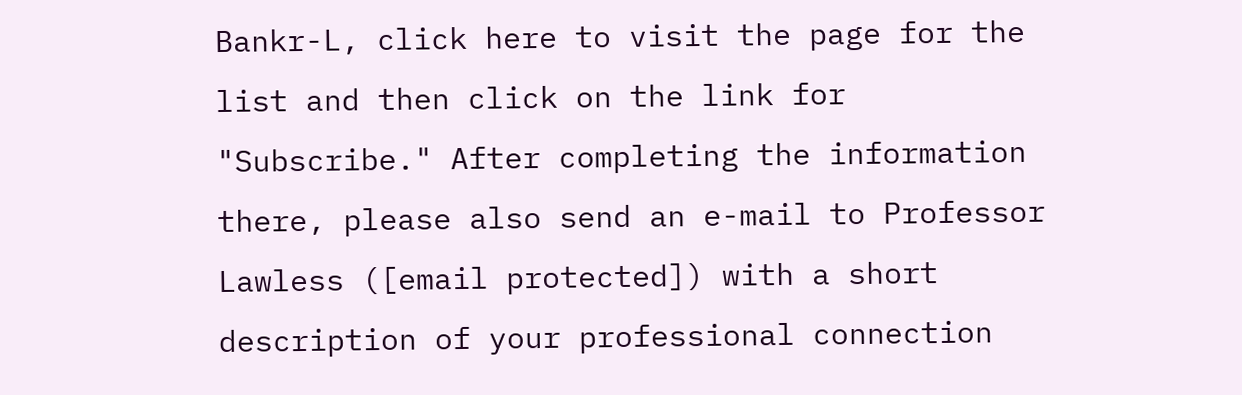Bankr-L, click here to visit the page for the list and then click on the link for "Subscribe." After completing the information there, please also send an e-mail to Professor Lawless ([email protected]) with a short description of your professional connection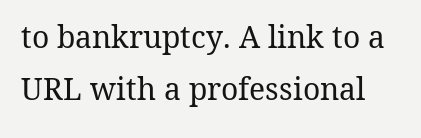to bankruptcy. A link to a URL with a professional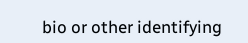bio or other identifying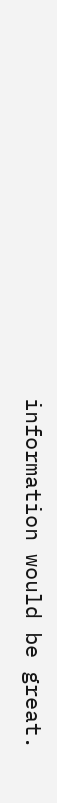information would be great.